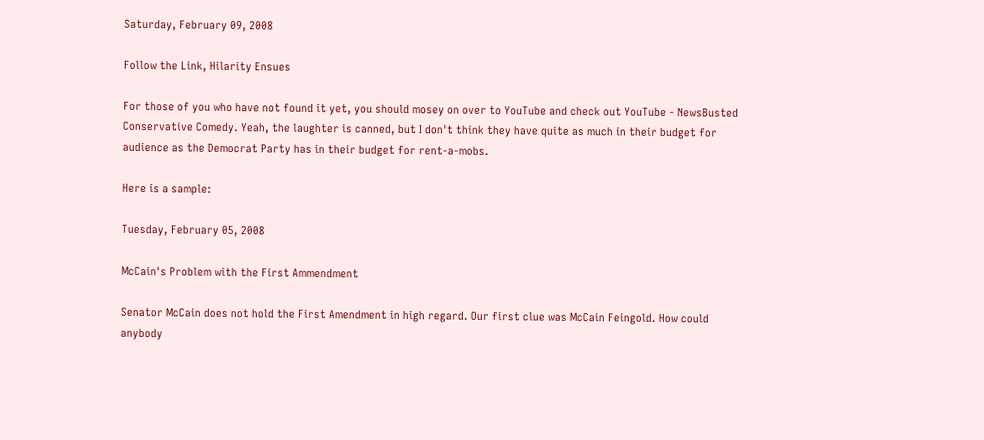Saturday, February 09, 2008

Follow the Link, Hilarity Ensues

For those of you who have not found it yet, you should mosey on over to YouTube and check out YouTube - NewsBusted Conservative Comedy. Yeah, the laughter is canned, but I don't think they have quite as much in their budget for audience as the Democrat Party has in their budget for rent-a-mobs.

Here is a sample:

Tuesday, February 05, 2008

McCain's Problem with the First Ammendment

Senator McCain does not hold the First Amendment in high regard. Our first clue was McCain Feingold. How could anybody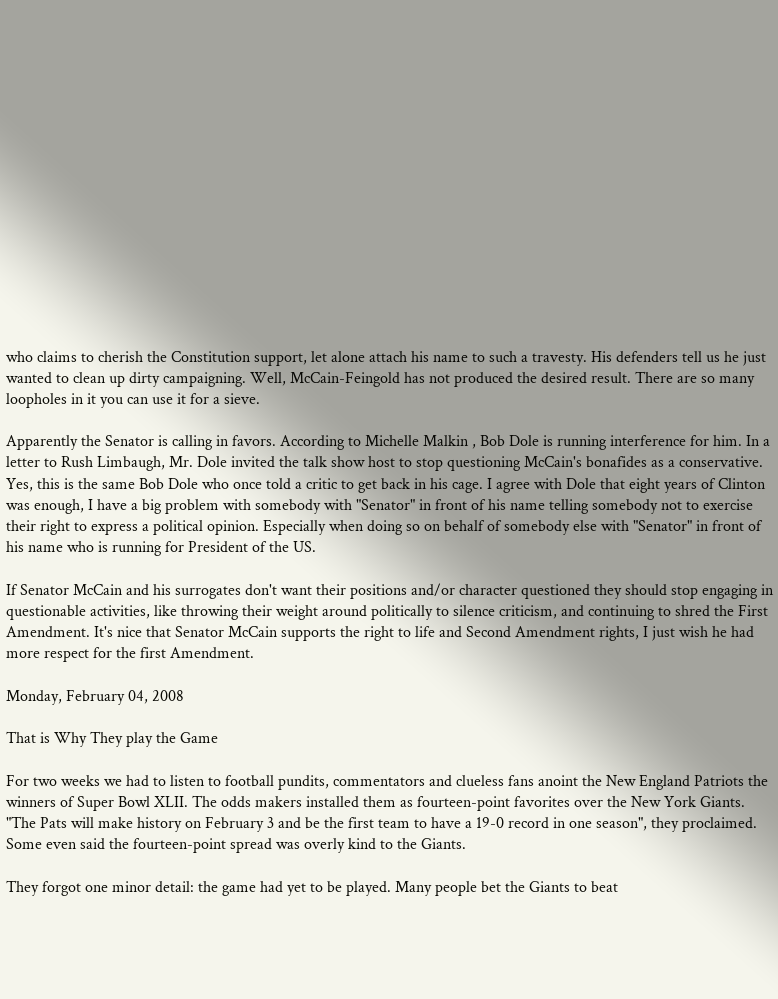who claims to cherish the Constitution support, let alone attach his name to such a travesty. His defenders tell us he just wanted to clean up dirty campaigning. Well, McCain-Feingold has not produced the desired result. There are so many loopholes in it you can use it for a sieve.

Apparently the Senator is calling in favors. According to Michelle Malkin , Bob Dole is running interference for him. In a letter to Rush Limbaugh, Mr. Dole invited the talk show host to stop questioning McCain's bonafides as a conservative. Yes, this is the same Bob Dole who once told a critic to get back in his cage. I agree with Dole that eight years of Clinton was enough, I have a big problem with somebody with "Senator" in front of his name telling somebody not to exercise their right to express a political opinion. Especially when doing so on behalf of somebody else with "Senator" in front of his name who is running for President of the US.

If Senator McCain and his surrogates don't want their positions and/or character questioned they should stop engaging in questionable activities, like throwing their weight around politically to silence criticism, and continuing to shred the First Amendment. It's nice that Senator McCain supports the right to life and Second Amendment rights, I just wish he had more respect for the first Amendment.

Monday, February 04, 2008

That is Why They play the Game

For two weeks we had to listen to football pundits, commentators and clueless fans anoint the New England Patriots the winners of Super Bowl XLII. The odds makers installed them as fourteen-point favorites over the New York Giants. "The Pats will make history on February 3 and be the first team to have a 19-0 record in one season", they proclaimed. Some even said the fourteen-point spread was overly kind to the Giants.

They forgot one minor detail: the game had yet to be played. Many people bet the Giants to beat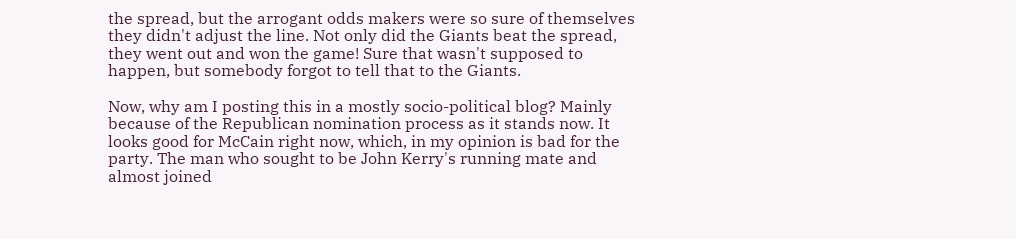the spread, but the arrogant odds makers were so sure of themselves they didn't adjust the line. Not only did the Giants beat the spread, they went out and won the game! Sure that wasn't supposed to happen, but somebody forgot to tell that to the Giants.

Now, why am I posting this in a mostly socio-political blog? Mainly because of the Republican nomination process as it stands now. It looks good for McCain right now, which, in my opinion is bad for the party. The man who sought to be John Kerry's running mate and almost joined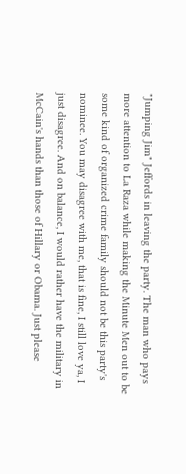"Jumping Jim" Jeffords in leaving the party. The man who pays more attention to La Raza while making the Minute Men out to be some kind of organized crime family should not be this party's nominee. You may disagree with me, that is fine, I still love ya, I just disagree. And on balance, I would rather have the military in McCain's hands than those of Hillary or Obama. Just please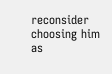reconsider choosing him as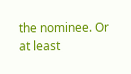the nominee. Or at least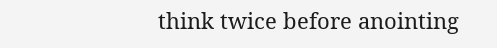think twice before anointing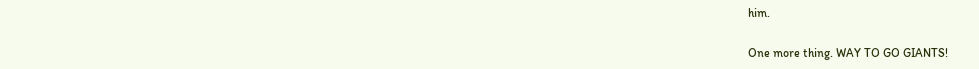him.

One more thing. WAY TO GO GIANTS!